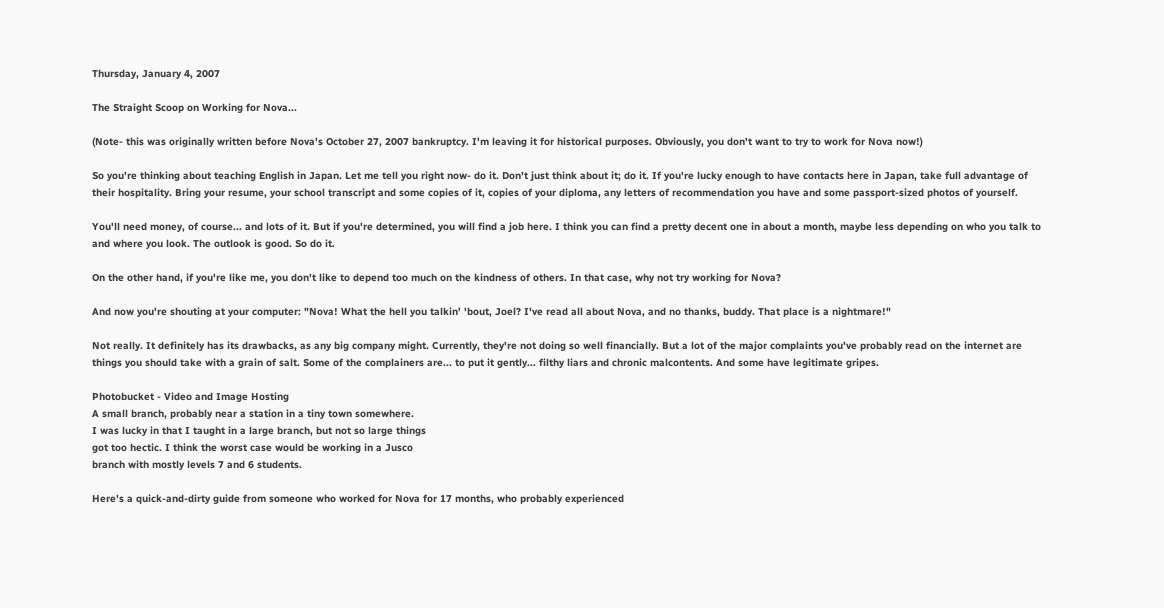Thursday, January 4, 2007

The Straight Scoop on Working for Nova...

(Note- this was originally written before Nova's October 27, 2007 bankruptcy. I'm leaving it for historical purposes. Obviously, you don't want to try to work for Nova now!)

So you're thinking about teaching English in Japan. Let me tell you right now- do it. Don't just think about it; do it. If you're lucky enough to have contacts here in Japan, take full advantage of their hospitality. Bring your resume, your school transcript and some copies of it, copies of your diploma, any letters of recommendation you have and some passport-sized photos of yourself.

You'll need money, of course... and lots of it. But if you're determined, you will find a job here. I think you can find a pretty decent one in about a month, maybe less depending on who you talk to and where you look. The outlook is good. So do it.

On the other hand, if you're like me, you don't like to depend too much on the kindness of others. In that case, why not try working for Nova?

And now you're shouting at your computer: "Nova! What the hell you talkin' 'bout, Joel? I've read all about Nova, and no thanks, buddy. That place is a nightmare!"

Not really. It definitely has its drawbacks, as any big company might. Currently, they're not doing so well financially. But a lot of the major complaints you've probably read on the internet are things you should take with a grain of salt. Some of the complainers are... to put it gently... filthy liars and chronic malcontents. And some have legitimate gripes.

Photobucket - Video and Image Hosting
A small branch, probably near a station in a tiny town somewhere.
I was lucky in that I taught in a large branch, but not so large things
got too hectic. I think the worst case would be working in a Jusco
branch with mostly levels 7 and 6 students.

Here's a quick-and-dirty guide from someone who worked for Nova for 17 months, who probably experienced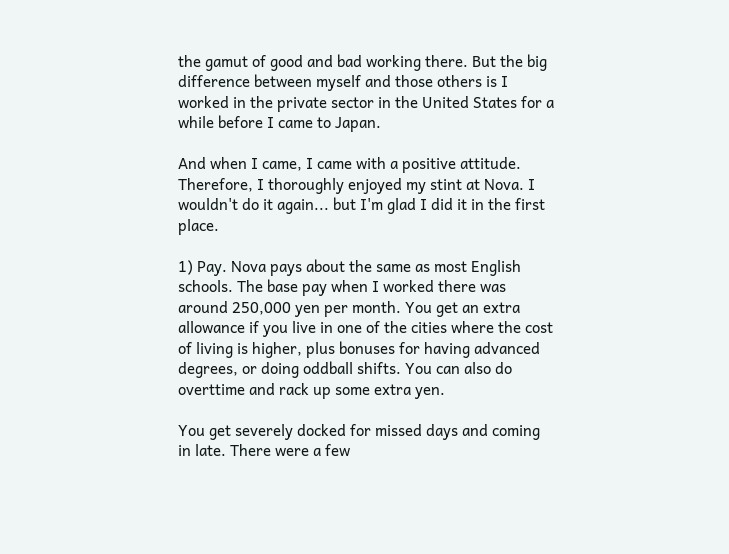the gamut of good and bad working there. But the big difference between myself and those others is I worked in the private sector in the United States for a while before I came to Japan.

And when I came, I came with a positive attitude. Therefore, I thoroughly enjoyed my stint at Nova. I wouldn't do it again... but I'm glad I did it in the first place.

1) Pay. Nova pays about the same as most English schools. The base pay when I worked there was around 250,000 yen per month. You get an extra allowance if you live in one of the cities where the cost of living is higher, plus bonuses for having advanced degrees, or doing oddball shifts. You can also do overttime and rack up some extra yen.

You get severely docked for missed days and coming in late. There were a few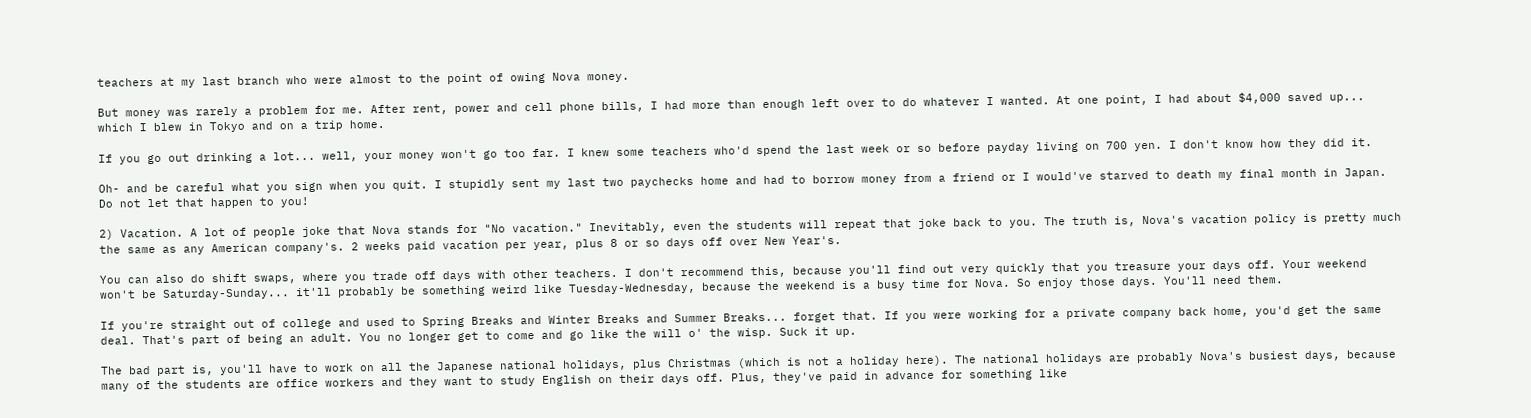teachers at my last branch who were almost to the point of owing Nova money.

But money was rarely a problem for me. After rent, power and cell phone bills, I had more than enough left over to do whatever I wanted. At one point, I had about $4,000 saved up... which I blew in Tokyo and on a trip home.

If you go out drinking a lot... well, your money won't go too far. I knew some teachers who'd spend the last week or so before payday living on 700 yen. I don't know how they did it.

Oh- and be careful what you sign when you quit. I stupidly sent my last two paychecks home and had to borrow money from a friend or I would've starved to death my final month in Japan. Do not let that happen to you!

2) Vacation. A lot of people joke that Nova stands for "No vacation." Inevitably, even the students will repeat that joke back to you. The truth is, Nova's vacation policy is pretty much the same as any American company's. 2 weeks paid vacation per year, plus 8 or so days off over New Year's.

You can also do shift swaps, where you trade off days with other teachers. I don't recommend this, because you'll find out very quickly that you treasure your days off. Your weekend won't be Saturday-Sunday... it'll probably be something weird like Tuesday-Wednesday, because the weekend is a busy time for Nova. So enjoy those days. You'll need them.

If you're straight out of college and used to Spring Breaks and Winter Breaks and Summer Breaks... forget that. If you were working for a private company back home, you'd get the same deal. That's part of being an adult. You no longer get to come and go like the will o' the wisp. Suck it up.

The bad part is, you'll have to work on all the Japanese national holidays, plus Christmas (which is not a holiday here). The national holidays are probably Nova's busiest days, because many of the students are office workers and they want to study English on their days off. Plus, they've paid in advance for something like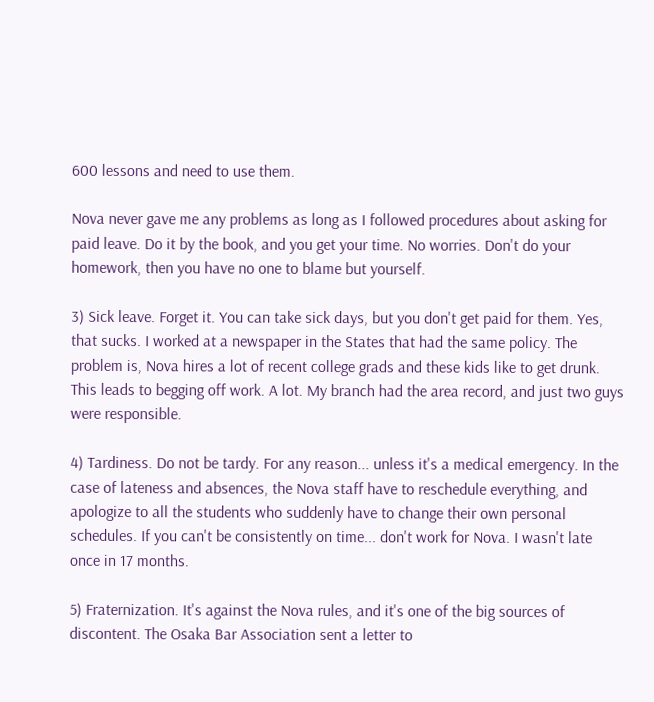600 lessons and need to use them.

Nova never gave me any problems as long as I followed procedures about asking for paid leave. Do it by the book, and you get your time. No worries. Don't do your homework, then you have no one to blame but yourself.

3) Sick leave. Forget it. You can take sick days, but you don't get paid for them. Yes, that sucks. I worked at a newspaper in the States that had the same policy. The problem is, Nova hires a lot of recent college grads and these kids like to get drunk. This leads to begging off work. A lot. My branch had the area record, and just two guys were responsible.

4) Tardiness. Do not be tardy. For any reason... unless it's a medical emergency. In the case of lateness and absences, the Nova staff have to reschedule everything, and apologize to all the students who suddenly have to change their own personal schedules. If you can't be consistently on time... don't work for Nova. I wasn't late once in 17 months.

5) Fraternization. It's against the Nova rules, and it's one of the big sources of discontent. The Osaka Bar Association sent a letter to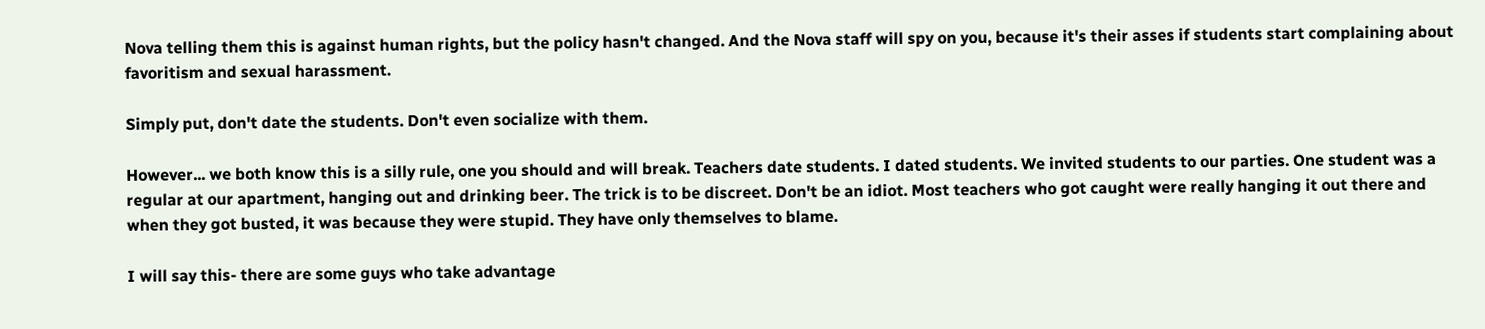Nova telling them this is against human rights, but the policy hasn't changed. And the Nova staff will spy on you, because it's their asses if students start complaining about favoritism and sexual harassment.

Simply put, don't date the students. Don't even socialize with them.

However... we both know this is a silly rule, one you should and will break. Teachers date students. I dated students. We invited students to our parties. One student was a regular at our apartment, hanging out and drinking beer. The trick is to be discreet. Don't be an idiot. Most teachers who got caught were really hanging it out there and when they got busted, it was because they were stupid. They have only themselves to blame.

I will say this- there are some guys who take advantage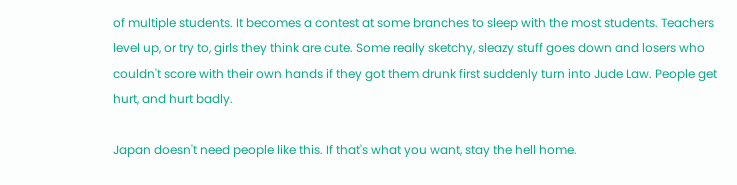of multiple students. It becomes a contest at some branches to sleep with the most students. Teachers level up, or try to, girls they think are cute. Some really sketchy, sleazy stuff goes down and losers who couldn't score with their own hands if they got them drunk first suddenly turn into Jude Law. People get hurt, and hurt badly.

Japan doesn't need people like this. If that's what you want, stay the hell home.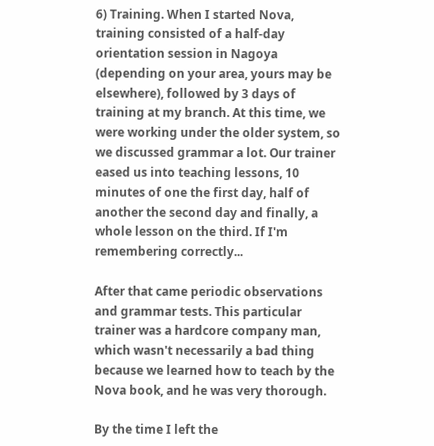6) Training. When I started Nova, training consisted of a half-day orientation session in Nagoya (depending on your area, yours may be elsewhere), followed by 3 days of training at my branch. At this time, we were working under the older system, so we discussed grammar a lot. Our trainer eased us into teaching lessons, 10 minutes of one the first day, half of another the second day and finally, a whole lesson on the third. If I'm remembering correctly...

After that came periodic observations and grammar tests. This particular trainer was a hardcore company man, which wasn't necessarily a bad thing because we learned how to teach by the Nova book, and he was very thorough.

By the time I left the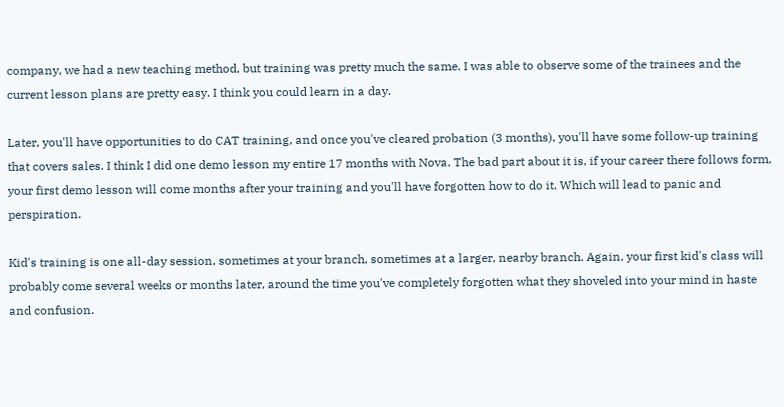company, we had a new teaching method, but training was pretty much the same. I was able to observe some of the trainees and the current lesson plans are pretty easy. I think you could learn in a day.

Later, you'll have opportunities to do CAT training, and once you've cleared probation (3 months), you'll have some follow-up training that covers sales. I think I did one demo lesson my entire 17 months with Nova. The bad part about it is, if your career there follows form, your first demo lesson will come months after your training and you'll have forgotten how to do it. Which will lead to panic and perspiration.

Kid's training is one all-day session, sometimes at your branch, sometimes at a larger, nearby branch. Again, your first kid's class will probably come several weeks or months later, around the time you've completely forgotten what they shoveled into your mind in haste and confusion.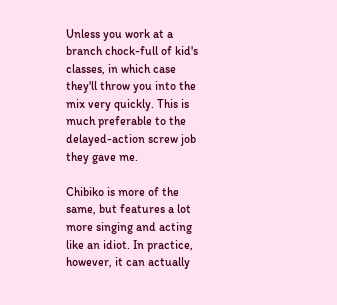Unless you work at a branch chock-full of kid's classes, in which case they'll throw you into the mix very quickly. This is much preferable to the delayed-action screw job they gave me.

Chibiko is more of the same, but features a lot more singing and acting like an idiot. In practice, however, it can actually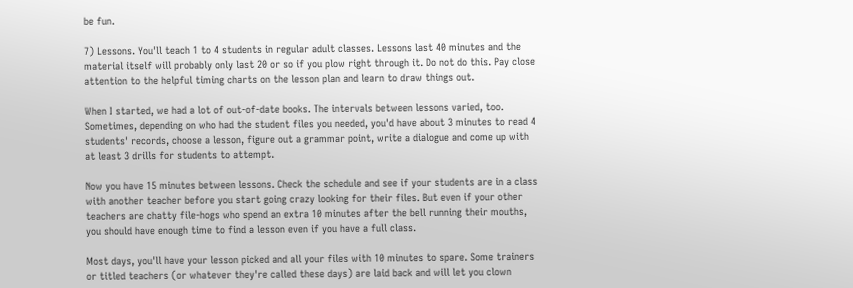be fun.

7) Lessons. You'll teach 1 to 4 students in regular adult classes. Lessons last 40 minutes and the material itself will probably only last 20 or so if you plow right through it. Do not do this. Pay close attention to the helpful timing charts on the lesson plan and learn to draw things out.

When I started, we had a lot of out-of-date books. The intervals between lessons varied, too. Sometimes, depending on who had the student files you needed, you'd have about 3 minutes to read 4 students' records, choose a lesson, figure out a grammar point, write a dialogue and come up with at least 3 drills for students to attempt.

Now you have 15 minutes between lessons. Check the schedule and see if your students are in a class with another teacher before you start going crazy looking for their files. But even if your other teachers are chatty file-hogs who spend an extra 10 minutes after the bell running their mouths, you should have enough time to find a lesson even if you have a full class.

Most days, you'll have your lesson picked and all your files with 10 minutes to spare. Some trainers or titled teachers (or whatever they're called these days) are laid back and will let you clown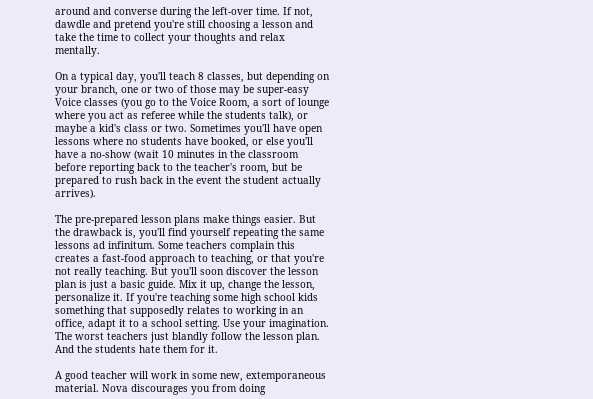around and converse during the left-over time. If not, dawdle and pretend you're still choosing a lesson and take the time to collect your thoughts and relax mentally.

On a typical day, you'll teach 8 classes, but depending on your branch, one or two of those may be super-easy Voice classes (you go to the Voice Room, a sort of lounge where you act as referee while the students talk), or maybe a kid's class or two. Sometimes you'll have open lessons where no students have booked, or else you'll have a no-show (wait 10 minutes in the classroom before reporting back to the teacher's room, but be prepared to rush back in the event the student actually arrives).

The pre-prepared lesson plans make things easier. But the drawback is, you'll find yourself repeating the same lessons ad infinitum. Some teachers complain this creates a fast-food approach to teaching, or that you're not really teaching. But you'll soon discover the lesson plan is just a basic guide. Mix it up, change the lesson, personalize it. If you're teaching some high school kids something that supposedly relates to working in an office, adapt it to a school setting. Use your imagination. The worst teachers just blandly follow the lesson plan. And the students hate them for it.

A good teacher will work in some new, extemporaneous material. Nova discourages you from doing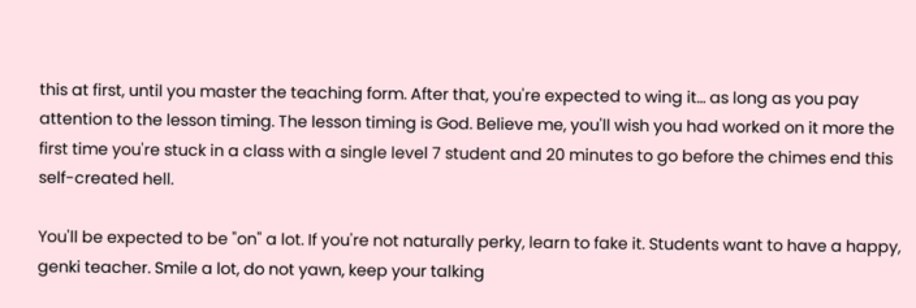this at first, until you master the teaching form. After that, you're expected to wing it... as long as you pay attention to the lesson timing. The lesson timing is God. Believe me, you'll wish you had worked on it more the first time you're stuck in a class with a single level 7 student and 20 minutes to go before the chimes end this self-created hell.

You'll be expected to be "on" a lot. If you're not naturally perky, learn to fake it. Students want to have a happy, genki teacher. Smile a lot, do not yawn, keep your talking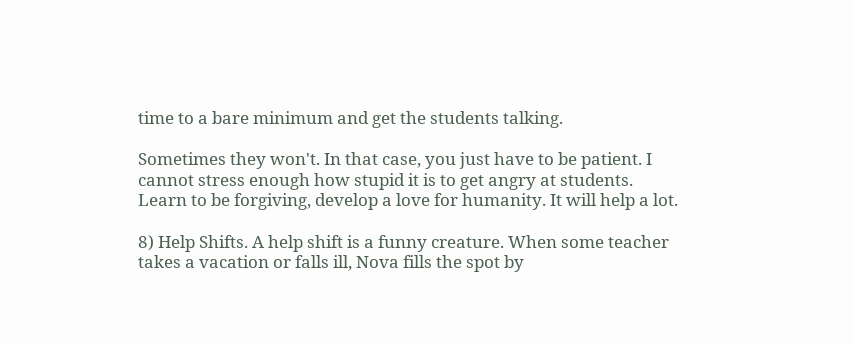time to a bare minimum and get the students talking.

Sometimes they won't. In that case, you just have to be patient. I cannot stress enough how stupid it is to get angry at students. Learn to be forgiving, develop a love for humanity. It will help a lot.

8) Help Shifts. A help shift is a funny creature. When some teacher takes a vacation or falls ill, Nova fills the spot by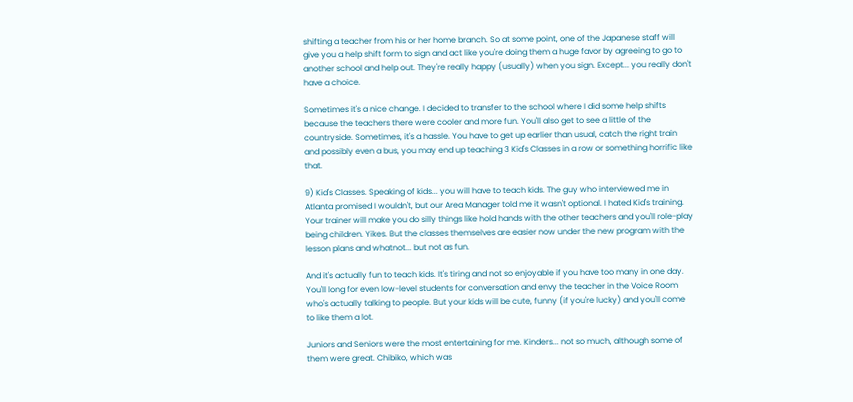shifting a teacher from his or her home branch. So at some point, one of the Japanese staff will give you a help shift form to sign and act like you're doing them a huge favor by agreeing to go to another school and help out. They're really happy (usually) when you sign. Except... you really don't have a choice.

Sometimes it's a nice change. I decided to transfer to the school where I did some help shifts because the teachers there were cooler and more fun. You'll also get to see a little of the countryside. Sometimes, it's a hassle. You have to get up earlier than usual, catch the right train and possibly even a bus, you may end up teaching 3 Kid's Classes in a row or something horrific like that.

9) Kid's Classes. Speaking of kids... you will have to teach kids. The guy who interviewed me in Atlanta promised I wouldn't, but our Area Manager told me it wasn't optional. I hated Kid's training. Your trainer will make you do silly things like hold hands with the other teachers and you'll role-play being children. Yikes. But the classes themselves are easier now under the new program with the lesson plans and whatnot... but not as fun.

And it's actually fun to teach kids. It's tiring and not so enjoyable if you have too many in one day. You'll long for even low-level students for conversation and envy the teacher in the Voice Room who's actually talking to people. But your kids will be cute, funny (if you're lucky) and you'll come to like them a lot.

Juniors and Seniors were the most entertaining for me. Kinders... not so much, although some of them were great. Chibiko, which was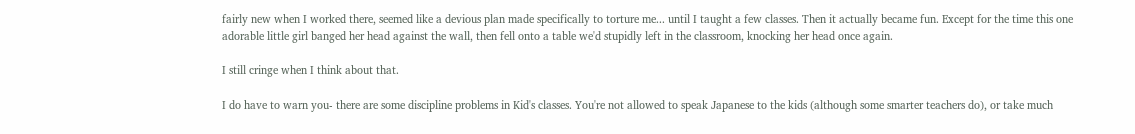fairly new when I worked there, seemed like a devious plan made specifically to torture me... until I taught a few classes. Then it actually became fun. Except for the time this one adorable little girl banged her head against the wall, then fell onto a table we'd stupidly left in the classroom, knocking her head once again.

I still cringe when I think about that.

I do have to warn you- there are some discipline problems in Kid's classes. You're not allowed to speak Japanese to the kids (although some smarter teachers do), or take much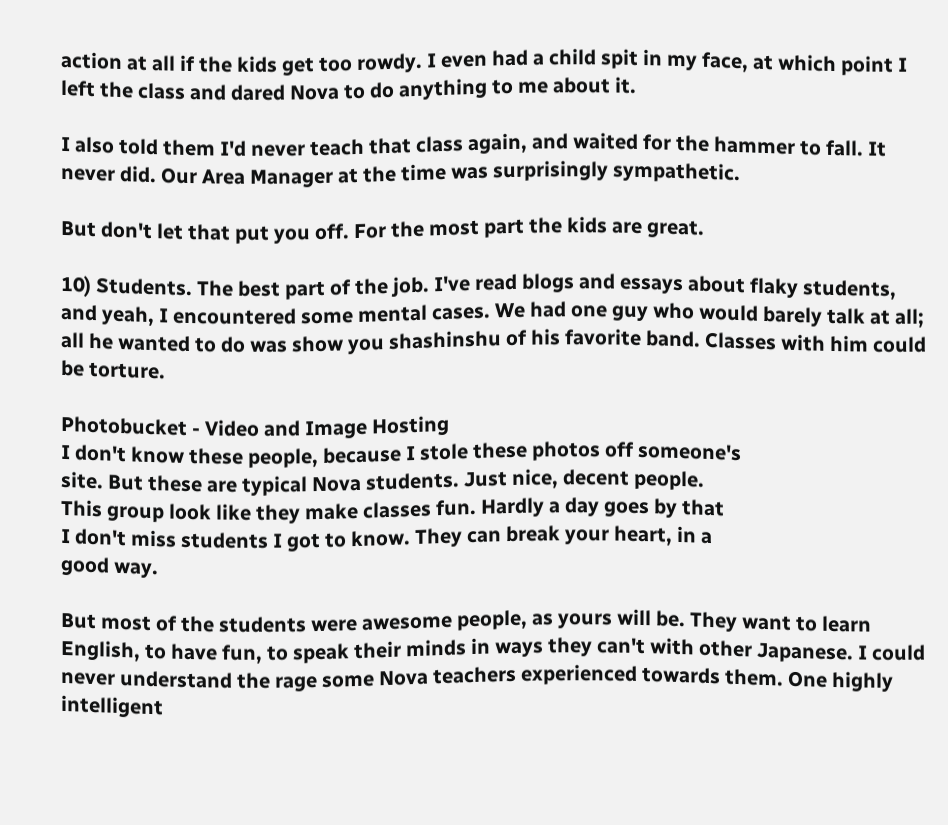action at all if the kids get too rowdy. I even had a child spit in my face, at which point I left the class and dared Nova to do anything to me about it.

I also told them I'd never teach that class again, and waited for the hammer to fall. It never did. Our Area Manager at the time was surprisingly sympathetic.

But don't let that put you off. For the most part the kids are great.

10) Students. The best part of the job. I've read blogs and essays about flaky students, and yeah, I encountered some mental cases. We had one guy who would barely talk at all; all he wanted to do was show you shashinshu of his favorite band. Classes with him could be torture.

Photobucket - Video and Image Hosting
I don't know these people, because I stole these photos off someone's
site. But these are typical Nova students. Just nice, decent people.
This group look like they make classes fun. Hardly a day goes by that
I don't miss students I got to know. They can break your heart, in a
good way.

But most of the students were awesome people, as yours will be. They want to learn English, to have fun, to speak their minds in ways they can't with other Japanese. I could never understand the rage some Nova teachers experienced towards them. One highly intelligent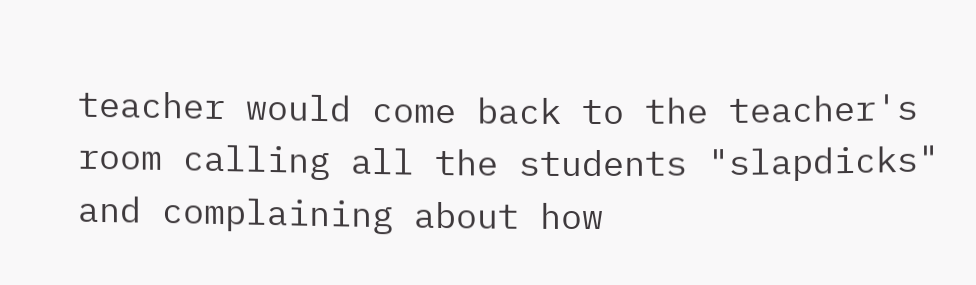teacher would come back to the teacher's room calling all the students "slapdicks" and complaining about how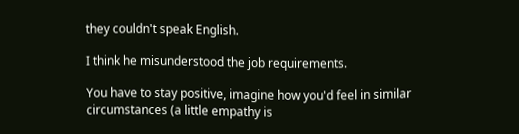they couldn't speak English.

I think he misunderstood the job requirements.

You have to stay positive, imagine how you'd feel in similar circumstances (a little empathy is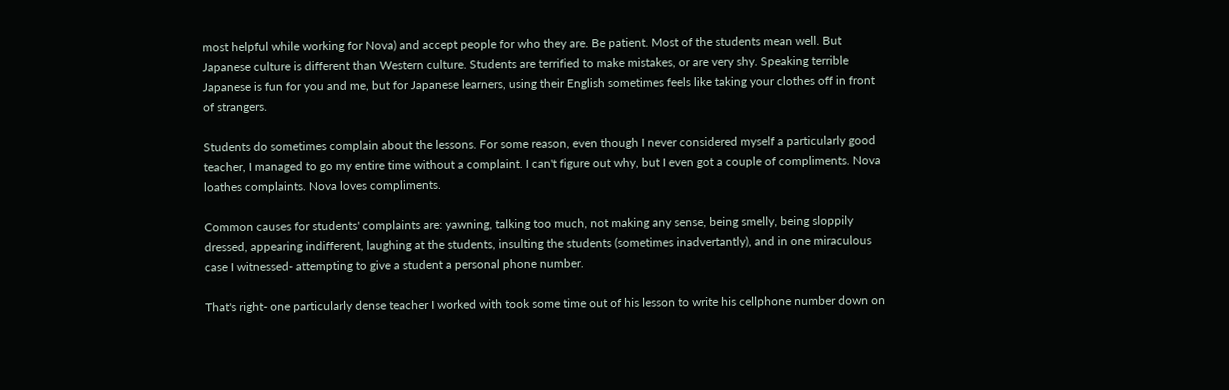most helpful while working for Nova) and accept people for who they are. Be patient. Most of the students mean well. But Japanese culture is different than Western culture. Students are terrified to make mistakes, or are very shy. Speaking terrible Japanese is fun for you and me, but for Japanese learners, using their English sometimes feels like taking your clothes off in front of strangers.

Students do sometimes complain about the lessons. For some reason, even though I never considered myself a particularly good teacher, I managed to go my entire time without a complaint. I can't figure out why, but I even got a couple of compliments. Nova loathes complaints. Nova loves compliments.

Common causes for students' complaints are: yawning, talking too much, not making any sense, being smelly, being sloppily dressed, appearing indifferent, laughing at the students, insulting the students (sometimes inadvertantly), and in one miraculous case I witnessed- attempting to give a student a personal phone number.

That's right- one particularly dense teacher I worked with took some time out of his lesson to write his cellphone number down on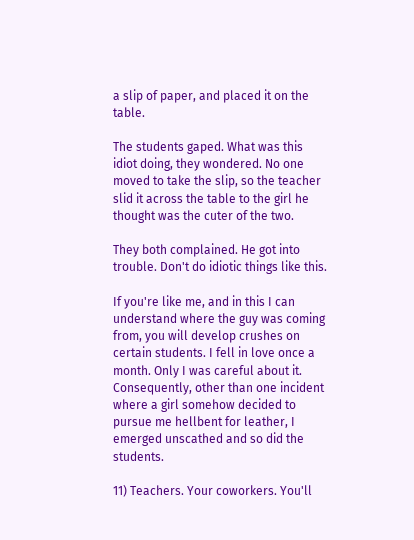a slip of paper, and placed it on the table.

The students gaped. What was this idiot doing, they wondered. No one moved to take the slip, so the teacher slid it across the table to the girl he thought was the cuter of the two.

They both complained. He got into trouble. Don't do idiotic things like this.

If you're like me, and in this I can understand where the guy was coming from, you will develop crushes on certain students. I fell in love once a month. Only I was careful about it. Consequently, other than one incident where a girl somehow decided to pursue me hellbent for leather, I emerged unscathed and so did the students.

11) Teachers. Your coworkers. You'll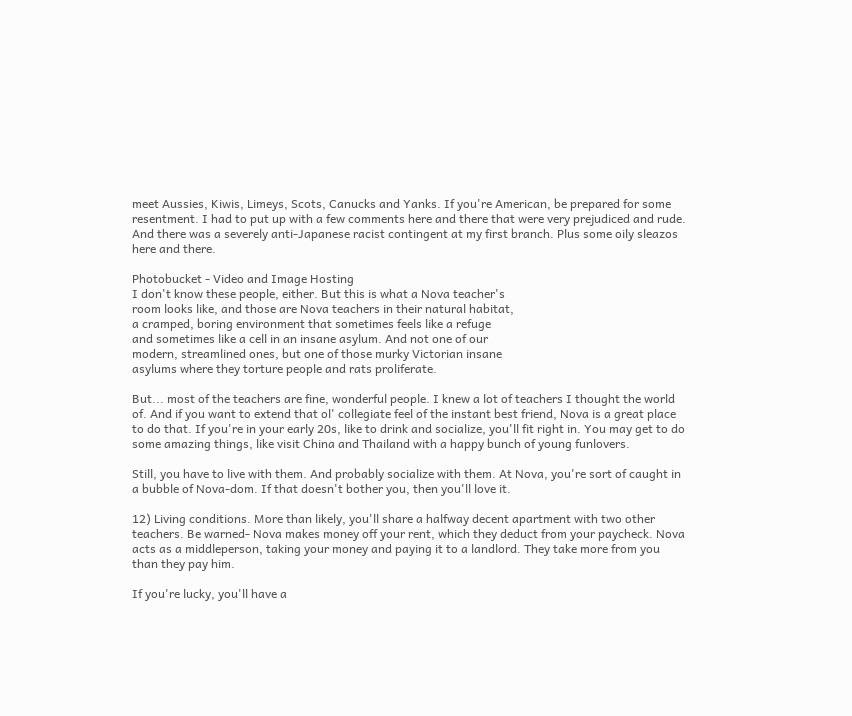meet Aussies, Kiwis, Limeys, Scots, Canucks and Yanks. If you're American, be prepared for some resentment. I had to put up with a few comments here and there that were very prejudiced and rude. And there was a severely anti-Japanese racist contingent at my first branch. Plus some oily sleazos here and there.

Photobucket - Video and Image Hosting
I don't know these people, either. But this is what a Nova teacher's
room looks like, and those are Nova teachers in their natural habitat,
a cramped, boring environment that sometimes feels like a refuge
and sometimes like a cell in an insane asylum. And not one of our
modern, streamlined ones, but one of those murky Victorian insane
asylums where they torture people and rats proliferate.

But... most of the teachers are fine, wonderful people. I knew a lot of teachers I thought the world of. And if you want to extend that ol' collegiate feel of the instant best friend, Nova is a great place to do that. If you're in your early 20s, like to drink and socialize, you'll fit right in. You may get to do some amazing things, like visit China and Thailand with a happy bunch of young funlovers.

Still, you have to live with them. And probably socialize with them. At Nova, you're sort of caught in a bubble of Nova-dom. If that doesn't bother you, then you'll love it.

12) Living conditions. More than likely, you'll share a halfway decent apartment with two other teachers. Be warned- Nova makes money off your rent, which they deduct from your paycheck. Nova acts as a middleperson, taking your money and paying it to a landlord. They take more from you than they pay him.

If you're lucky, you'll have a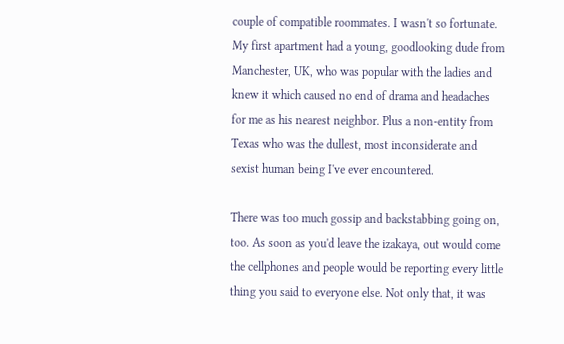couple of compatible roommates. I wasn't so fortunate. My first apartment had a young, goodlooking dude from Manchester, UK, who was popular with the ladies and knew it which caused no end of drama and headaches for me as his nearest neighbor. Plus a non-entity from Texas who was the dullest, most inconsiderate and sexist human being I've ever encountered.

There was too much gossip and backstabbing going on, too. As soon as you'd leave the izakaya, out would come the cellphones and people would be reporting every little thing you said to everyone else. Not only that, it was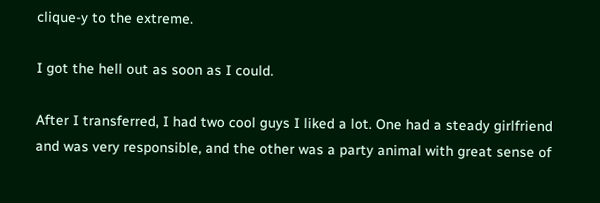clique-y to the extreme.

I got the hell out as soon as I could.

After I transferred, I had two cool guys I liked a lot. One had a steady girlfriend and was very responsible, and the other was a party animal with great sense of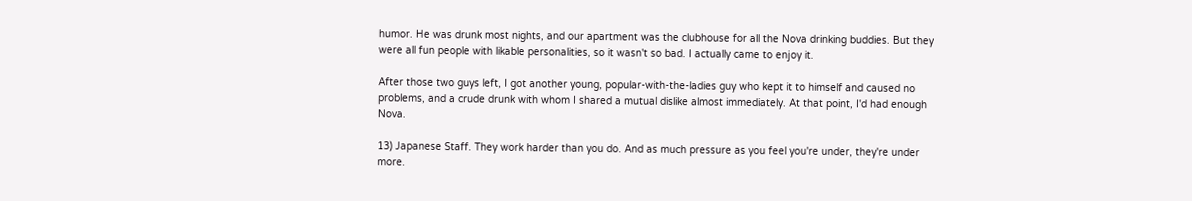humor. He was drunk most nights, and our apartment was the clubhouse for all the Nova drinking buddies. But they were all fun people with likable personalities, so it wasn't so bad. I actually came to enjoy it.

After those two guys left, I got another young, popular-with-the-ladies guy who kept it to himself and caused no problems, and a crude drunk with whom I shared a mutual dislike almost immediately. At that point, I'd had enough Nova.

13) Japanese Staff. They work harder than you do. And as much pressure as you feel you're under, they're under more.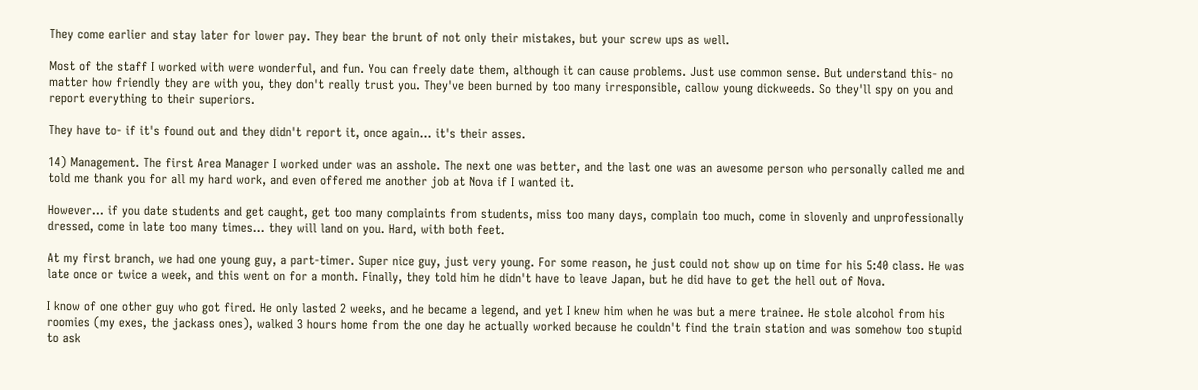They come earlier and stay later for lower pay. They bear the brunt of not only their mistakes, but your screw ups as well.

Most of the staff I worked with were wonderful, and fun. You can freely date them, although it can cause problems. Just use common sense. But understand this- no matter how friendly they are with you, they don't really trust you. They've been burned by too many irresponsible, callow young dickweeds. So they'll spy on you and report everything to their superiors.

They have to- if it's found out and they didn't report it, once again... it's their asses.

14) Management. The first Area Manager I worked under was an asshole. The next one was better, and the last one was an awesome person who personally called me and told me thank you for all my hard work, and even offered me another job at Nova if I wanted it.

However... if you date students and get caught, get too many complaints from students, miss too many days, complain too much, come in slovenly and unprofessionally dressed, come in late too many times... they will land on you. Hard, with both feet.

At my first branch, we had one young guy, a part-timer. Super nice guy, just very young. For some reason, he just could not show up on time for his 5:40 class. He was late once or twice a week, and this went on for a month. Finally, they told him he didn't have to leave Japan, but he did have to get the hell out of Nova.

I know of one other guy who got fired. He only lasted 2 weeks, and he became a legend, and yet I knew him when he was but a mere trainee. He stole alcohol from his roomies (my exes, the jackass ones), walked 3 hours home from the one day he actually worked because he couldn't find the train station and was somehow too stupid to ask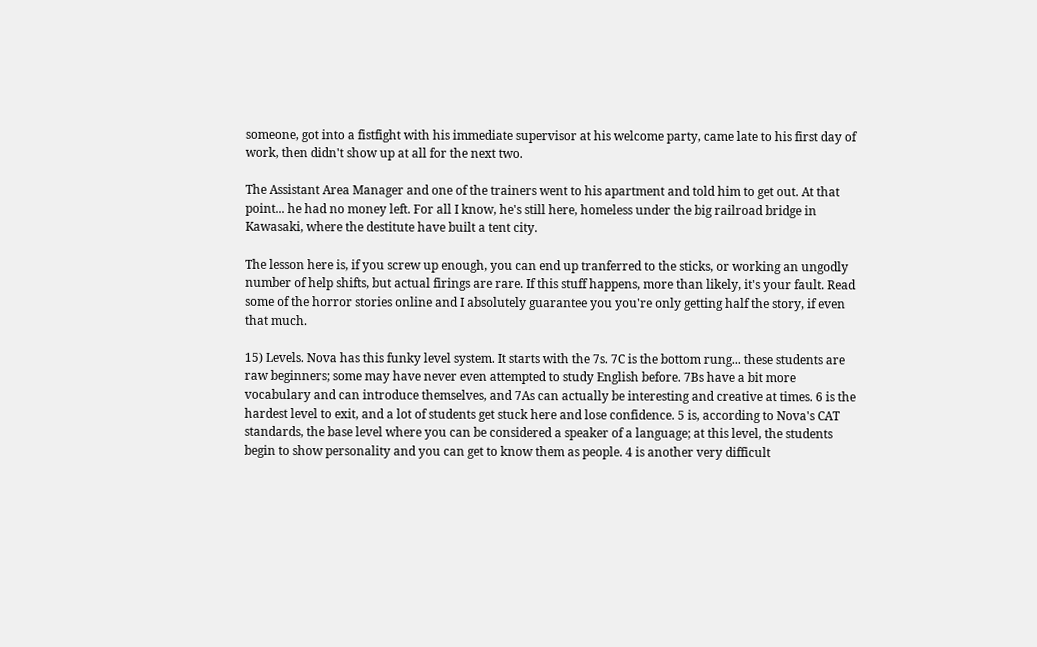someone, got into a fistfight with his immediate supervisor at his welcome party, came late to his first day of work, then didn't show up at all for the next two.

The Assistant Area Manager and one of the trainers went to his apartment and told him to get out. At that point... he had no money left. For all I know, he's still here, homeless under the big railroad bridge in Kawasaki, where the destitute have built a tent city.

The lesson here is, if you screw up enough, you can end up tranferred to the sticks, or working an ungodly number of help shifts, but actual firings are rare. If this stuff happens, more than likely, it's your fault. Read some of the horror stories online and I absolutely guarantee you you're only getting half the story, if even that much.

15) Levels. Nova has this funky level system. It starts with the 7s. 7C is the bottom rung... these students are raw beginners; some may have never even attempted to study English before. 7Bs have a bit more vocabulary and can introduce themselves, and 7As can actually be interesting and creative at times. 6 is the hardest level to exit, and a lot of students get stuck here and lose confidence. 5 is, according to Nova's CAT standards, the base level where you can be considered a speaker of a language; at this level, the students begin to show personality and you can get to know them as people. 4 is another very difficult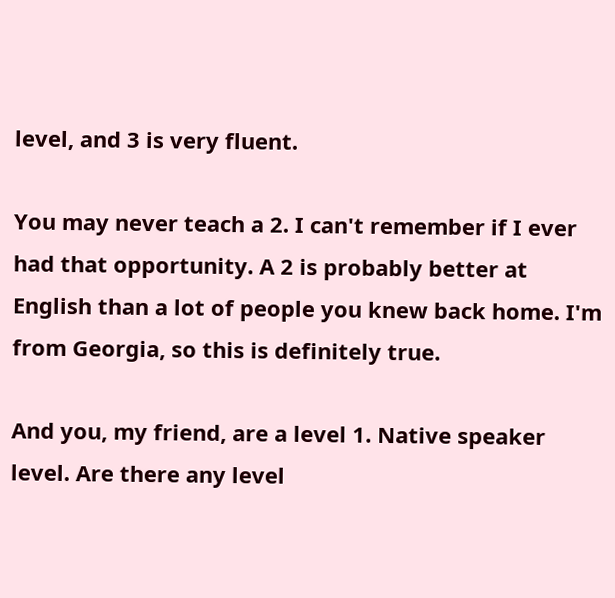level, and 3 is very fluent.

You may never teach a 2. I can't remember if I ever had that opportunity. A 2 is probably better at English than a lot of people you knew back home. I'm from Georgia, so this is definitely true.

And you, my friend, are a level 1. Native speaker level. Are there any level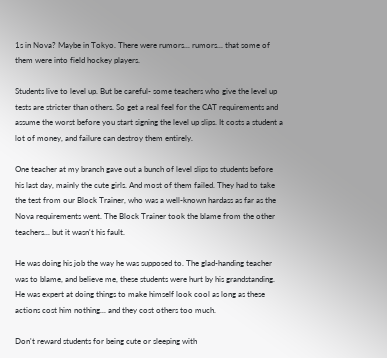1s in Nova? Maybe in Tokyo. There were rumors... rumors... that some of them were into field hockey players.

Students live to level up. But be careful- some teachers who give the level up tests are stricter than others. So get a real feel for the CAT requirements and assume the worst before you start signing the level up slips. It costs a student a lot of money, and failure can destroy them entirely.

One teacher at my branch gave out a bunch of level slips to students before his last day, mainly the cute girls. And most of them failed. They had to take the test from our Block Trainer, who was a well-known hardass as far as the Nova requirements went. The Block Trainer took the blame from the other teachers... but it wasn't his fault.

He was doing his job the way he was supposed to. The glad-handing teacher was to blame, and believe me, these students were hurt by his grandstanding. He was expert at doing things to make himself look cool as long as these actions cost him nothing... and they cost others too much.

Don't reward students for being cute or sleeping with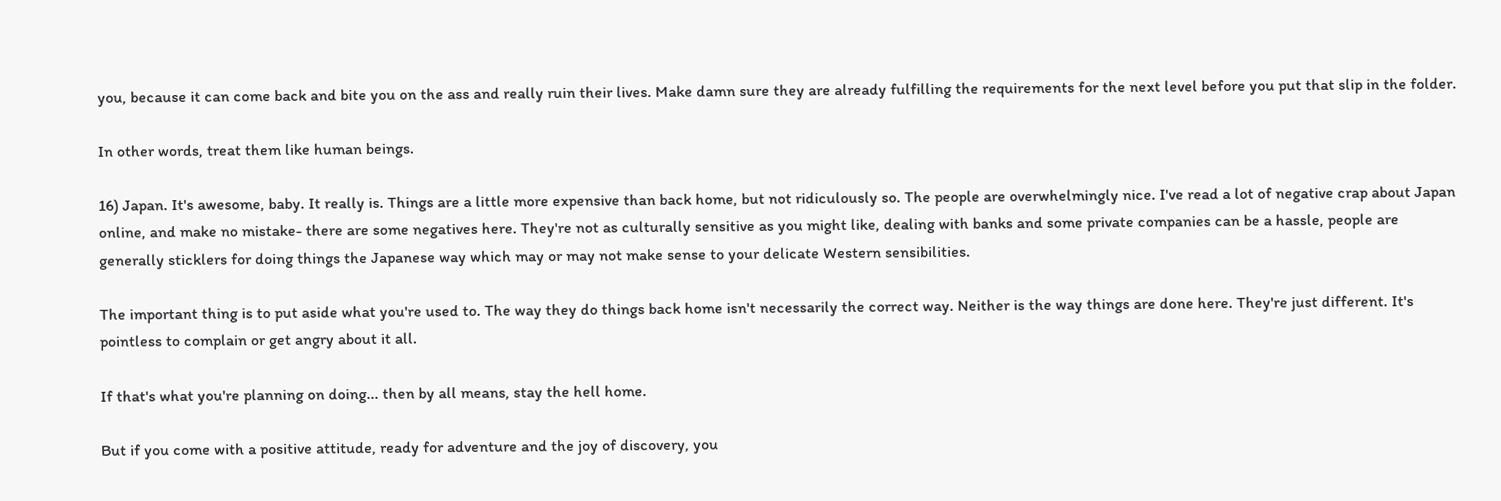you, because it can come back and bite you on the ass and really ruin their lives. Make damn sure they are already fulfilling the requirements for the next level before you put that slip in the folder.

In other words, treat them like human beings.

16) Japan. It's awesome, baby. It really is. Things are a little more expensive than back home, but not ridiculously so. The people are overwhelmingly nice. I've read a lot of negative crap about Japan online, and make no mistake- there are some negatives here. They're not as culturally sensitive as you might like, dealing with banks and some private companies can be a hassle, people are generally sticklers for doing things the Japanese way which may or may not make sense to your delicate Western sensibilities.

The important thing is to put aside what you're used to. The way they do things back home isn't necessarily the correct way. Neither is the way things are done here. They're just different. It's pointless to complain or get angry about it all.

If that's what you're planning on doing... then by all means, stay the hell home.

But if you come with a positive attitude, ready for adventure and the joy of discovery, you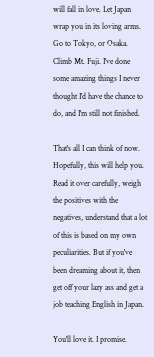will fall in love. Let Japan wrap you in its loving arms. Go to Tokyo, or Osaka. Climb Mt. Fuji. I've done some amazing things I never thought I'd have the chance to do, and I'm still not finished.

That's all I can think of now. Hopefully, this will help you. Read it over carefully, weigh the positives with the negatives, understand that a lot of this is based on my own peculiarities. But if you've been dreaming about it, then get off your lazy ass and get a job teaching English in Japan.

You'll love it. I promise.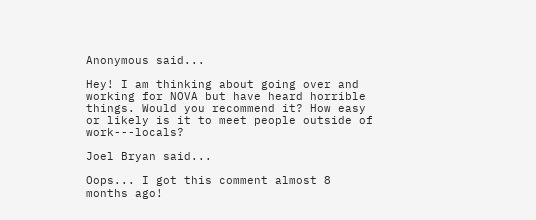Anonymous said...

Hey! I am thinking about going over and working for NOVA but have heard horrible things. Would you recommend it? How easy or likely is it to meet people outside of work---locals?

Joel Bryan said...

Oops... I got this comment almost 8 months ago!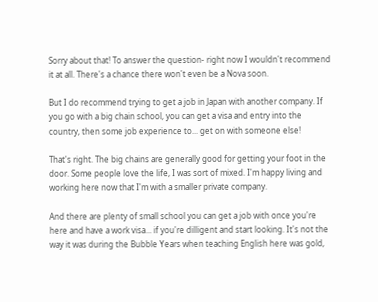Sorry about that! To answer the question- right now I wouldn't recommend it at all. There's a chance there won't even be a Nova soon.

But I do recommend trying to get a job in Japan with another company. If you go with a big chain school, you can get a visa and entry into the country, then some job experience to... get on with someone else!

That's right. The big chains are generally good for getting your foot in the door. Some people love the life, I was sort of mixed. I'm happy living and working here now that I'm with a smaller private company.

And there are plenty of small school you can get a job with once you're here and have a work visa... if you're dilligent and start looking. It's not the way it was during the Bubble Years when teaching English here was gold,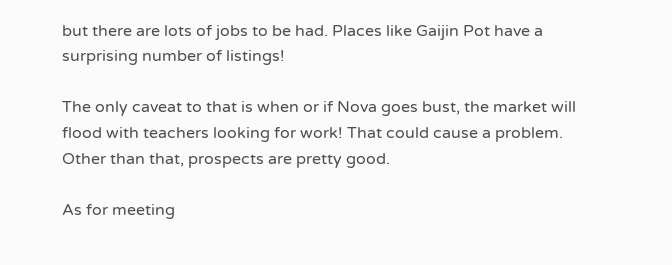but there are lots of jobs to be had. Places like Gaijin Pot have a surprising number of listings!

The only caveat to that is when or if Nova goes bust, the market will flood with teachers looking for work! That could cause a problem. Other than that, prospects are pretty good.

As for meeting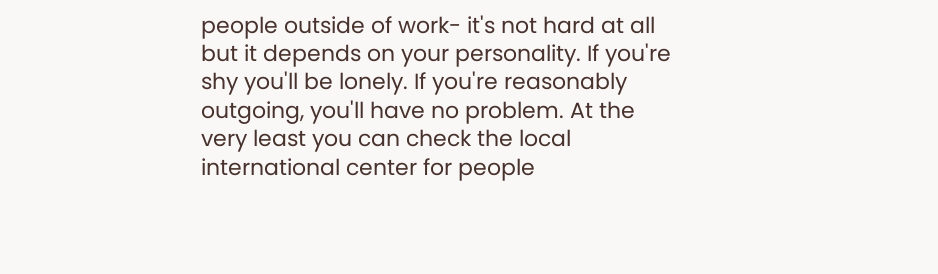people outside of work- it's not hard at all but it depends on your personality. If you're shy you'll be lonely. If you're reasonably outgoing, you'll have no problem. At the very least you can check the local international center for people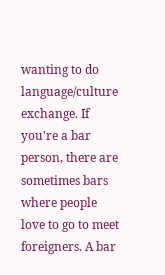wanting to do language/culture exchange. If you're a bar person, there are sometimes bars where people love to go to meet foreigners. A bar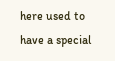here used to have a special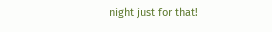night just for that!